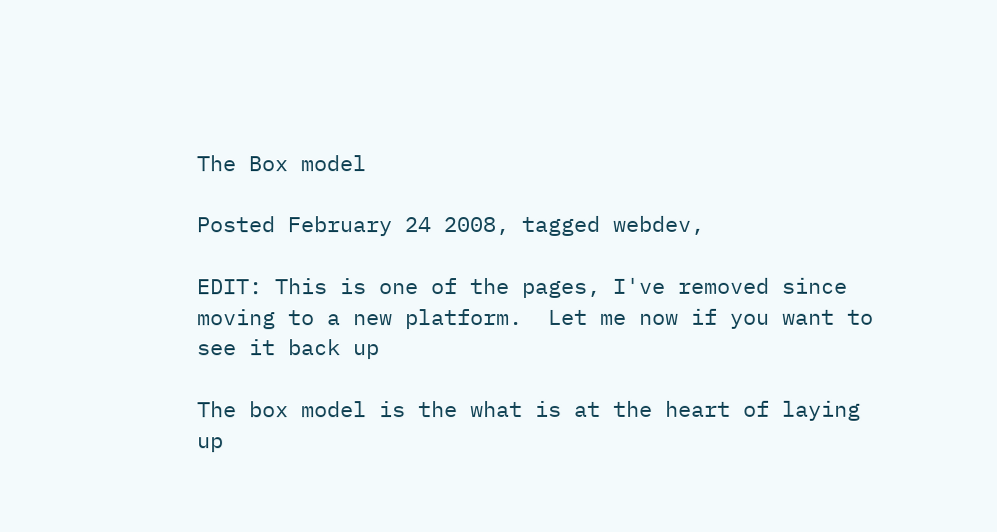The Box model

Posted February 24 2008, tagged webdev,

EDIT: This is one of the pages, I've removed since moving to a new platform.  Let me now if you want to see it back up

The box model is the what is at the heart of laying up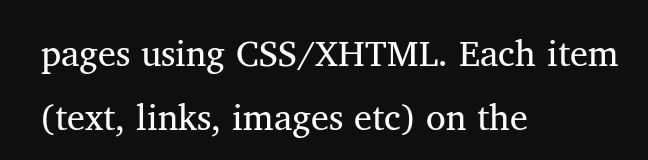pages using CSS/XHTML. Each item (text, links, images etc) on the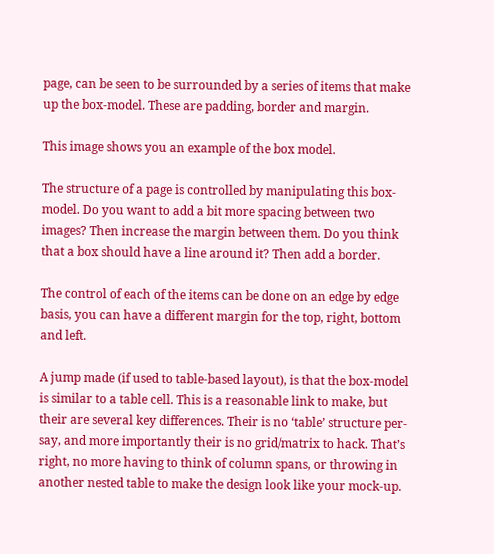page, can be seen to be surrounded by a series of items that make up the box-model. These are padding, border and margin.

This image shows you an example of the box model.

The structure of a page is controlled by manipulating this box-model. Do you want to add a bit more spacing between two images? Then increase the margin between them. Do you think that a box should have a line around it? Then add a border.

The control of each of the items can be done on an edge by edge basis, you can have a different margin for the top, right, bottom and left.

A jump made (if used to table-based layout), is that the box-model is similar to a table cell. This is a reasonable link to make, but their are several key differences. Their is no ‘table’ structure per-say, and more importantly their is no grid/matrix to hack. That’s right, no more having to think of column spans, or throwing in another nested table to make the design look like your mock-up.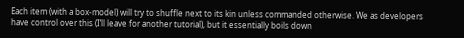Each item (with a box-model) will try to shuffle next to its kin unless commanded otherwise. We as developers have control over this (I’ll leave for another tutorial), but it essentially boils down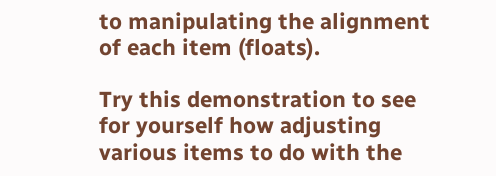to manipulating the alignment of each item (floats).

Try this demonstration to see for yourself how adjusting various items to do with the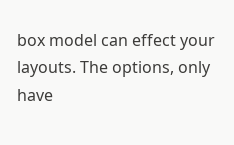box model can effect your layouts. The options, only have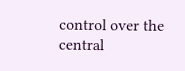control over the central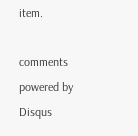item.

comments powered by Disqus